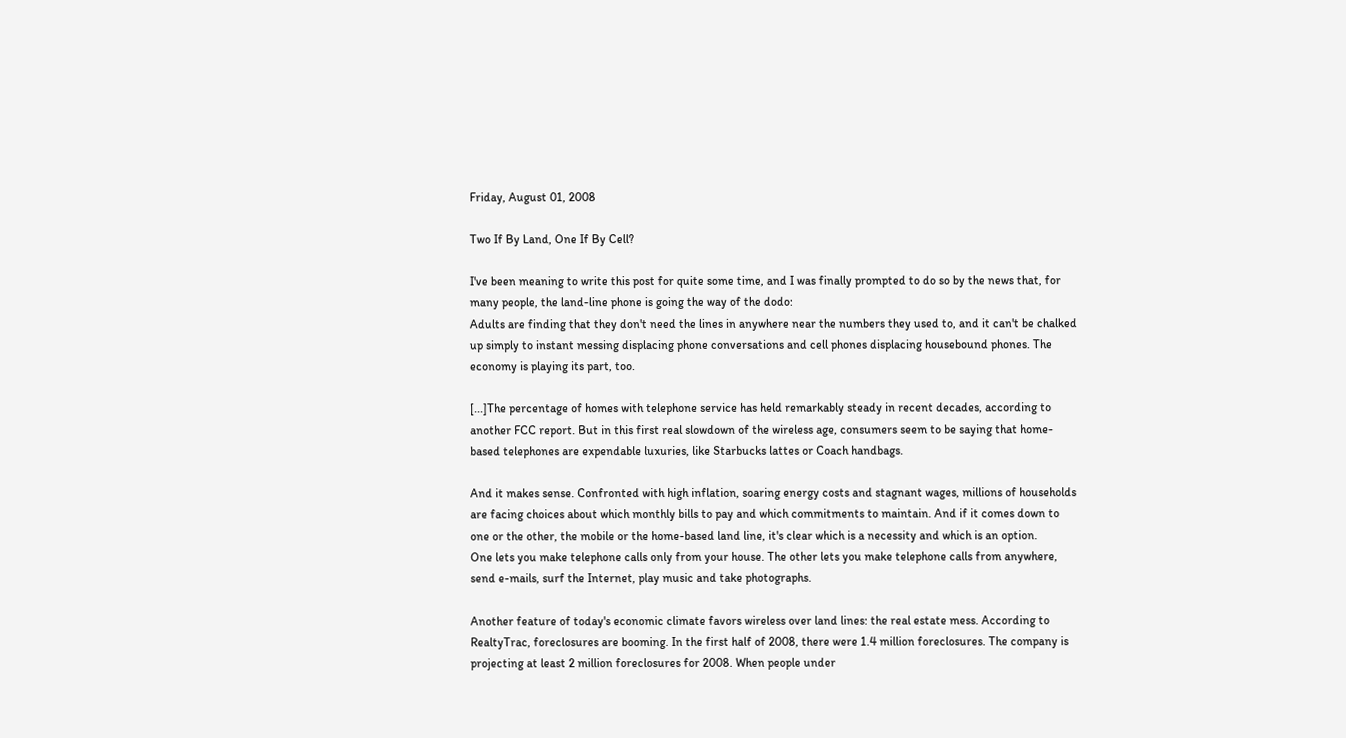Friday, August 01, 2008

Two If By Land, One If By Cell?

I've been meaning to write this post for quite some time, and I was finally prompted to do so by the news that, for many people, the land-line phone is going the way of the dodo:
Adults are finding that they don't need the lines in anywhere near the numbers they used to, and it can't be chalked up simply to instant messing displacing phone conversations and cell phones displacing housebound phones. The economy is playing its part, too.

[...]The percentage of homes with telephone service has held remarkably steady in recent decades, according to another FCC report. But in this first real slowdown of the wireless age, consumers seem to be saying that home-based telephones are expendable luxuries, like Starbucks lattes or Coach handbags.

And it makes sense. Confronted with high inflation, soaring energy costs and stagnant wages, millions of households are facing choices about which monthly bills to pay and which commitments to maintain. And if it comes down to one or the other, the mobile or the home-based land line, it's clear which is a necessity and which is an option.
One lets you make telephone calls only from your house. The other lets you make telephone calls from anywhere, send e-mails, surf the Internet, play music and take photographs.

Another feature of today's economic climate favors wireless over land lines: the real estate mess. According to RealtyTrac, foreclosures are booming. In the first half of 2008, there were 1.4 million foreclosures. The company is projecting at least 2 million foreclosures for 2008. When people under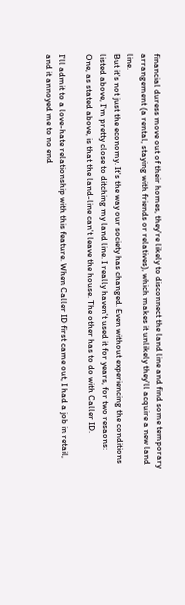financial duress move out of their homes, they're likely to disconnect the land line and find some temporary arrangement (a rental, staying with friends or relatives), which makes it unlikely they'll acquire a new land line.
But it's not just the economy. It's the way our society has changed. Even without experiencing the conditions listed above, I'm pretty close to ditching my land line. I really haven't used it for years, for two resaons: One, as stated above, is that the land-line can't leave the house. The other has to do with Caller ID.

I'll admit to a love-hate relationship with this feature. When Caller ID first came out, I had a job in retail, and it annoyed me to no end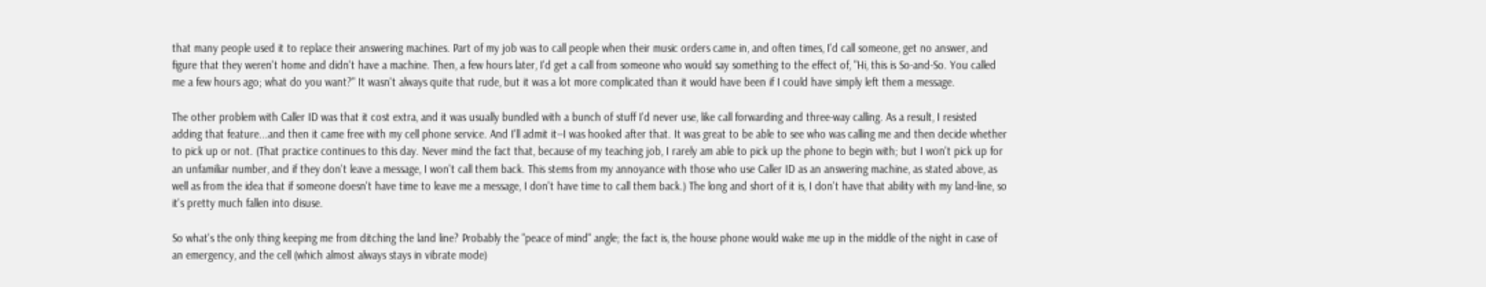that many people used it to replace their answering machines. Part of my job was to call people when their music orders came in, and often times, I'd call someone, get no answer, and figure that they weren't home and didn't have a machine. Then, a few hours later, I'd get a call from someone who would say something to the effect of, "Hi, this is So-and-So. You called me a few hours ago; what do you want?" It wasn't always quite that rude, but it was a lot more complicated than it would have been if I could have simply left them a message.

The other problem with Caller ID was that it cost extra, and it was usually bundled with a bunch of stuff I'd never use, like call forwarding and three-way calling. As a result, I resisted adding that feature...and then it came free with my cell phone service. And I'll admit it--I was hooked after that. It was great to be able to see who was calling me and then decide whether to pick up or not. (That practice continues to this day. Never mind the fact that, because of my teaching job, I rarely am able to pick up the phone to begin with; but I won't pick up for an unfamiliar number, and if they don't leave a message, I won't call them back. This stems from my annoyance with those who use Caller ID as an answering machine, as stated above, as well as from the idea that if someone doesn't have time to leave me a message, I don't have time to call them back.) The long and short of it is, I don't have that ability with my land-line, so it's pretty much fallen into disuse.

So what's the only thing keeping me from ditching the land line? Probably the "peace of mind" angle; the fact is, the house phone would wake me up in the middle of the night in case of an emergency, and the cell (which almost always stays in vibrate mode)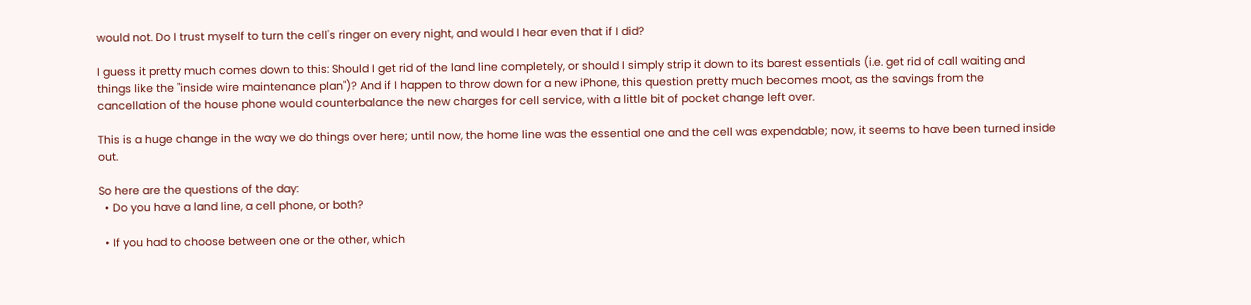would not. Do I trust myself to turn the cell's ringer on every night, and would I hear even that if I did?

I guess it pretty much comes down to this: Should I get rid of the land line completely, or should I simply strip it down to its barest essentials (i.e. get rid of call waiting and things like the "inside wire maintenance plan")? And if I happen to throw down for a new iPhone, this question pretty much becomes moot, as the savings from the cancellation of the house phone would counterbalance the new charges for cell service, with a little bit of pocket change left over.

This is a huge change in the way we do things over here; until now, the home line was the essential one and the cell was expendable; now, it seems to have been turned inside out.

So here are the questions of the day:
  • Do you have a land line, a cell phone, or both?

  • If you had to choose between one or the other, which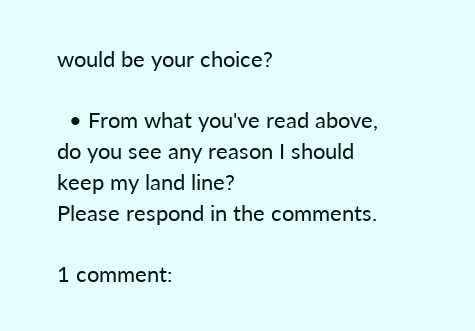would be your choice?

  • From what you've read above, do you see any reason I should keep my land line?
Please respond in the comments.

1 comment: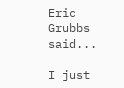Eric Grubbs said...

I just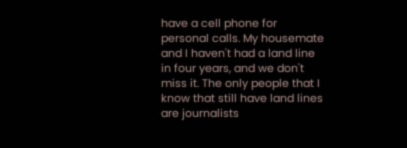have a cell phone for personal calls. My housemate and I haven't had a land line in four years, and we don't miss it. The only people that I know that still have land lines are journalists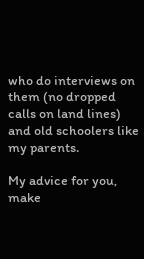who do interviews on them (no dropped calls on land lines) and old schoolers like my parents.

My advice for you, make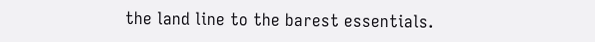the land line to the barest essentials.